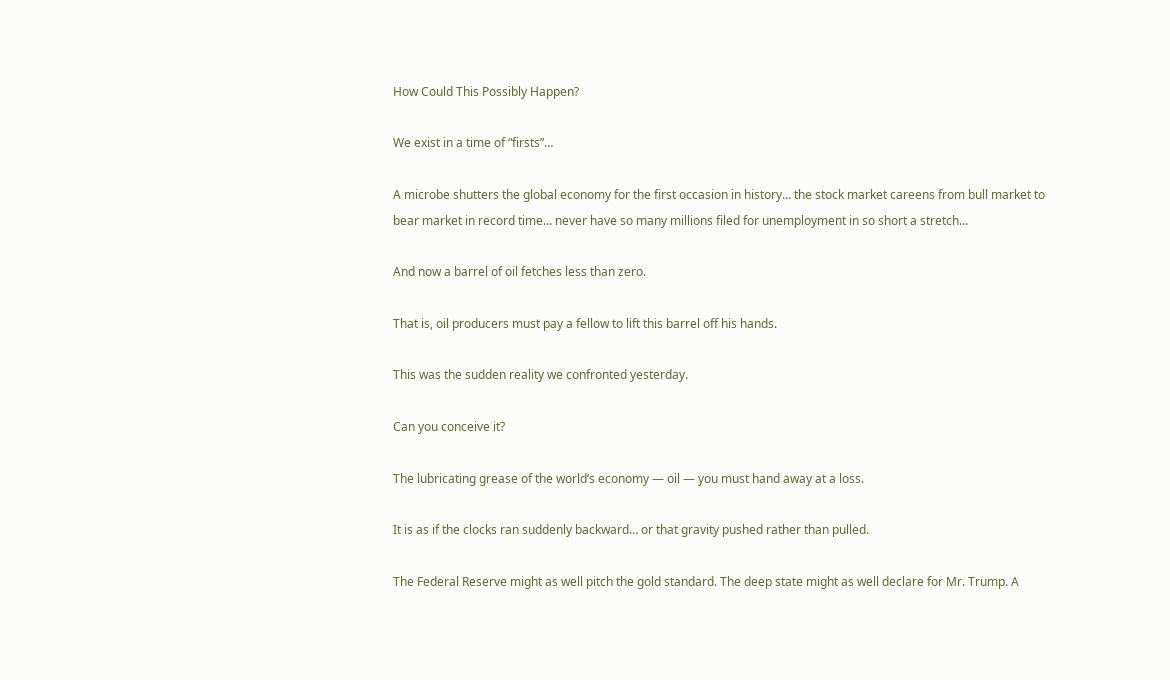How Could This Possibly Happen?

We exist in a time of “firsts”…

A microbe shutters the global economy for the first occasion in history… the stock market careens from bull market to bear market in record time… never have so many millions filed for unemployment in so short a stretch…

And now a barrel of oil fetches less than zero.

That is, oil producers must pay a fellow to lift this barrel off his hands.

This was the sudden reality we confronted yesterday.

Can you conceive it?

The lubricating grease of the world’s economy — oil — you must hand away at a loss.

It is as if the clocks ran suddenly backward… or that gravity pushed rather than pulled.

The Federal Reserve might as well pitch the gold standard. The deep state might as well declare for Mr. Trump. A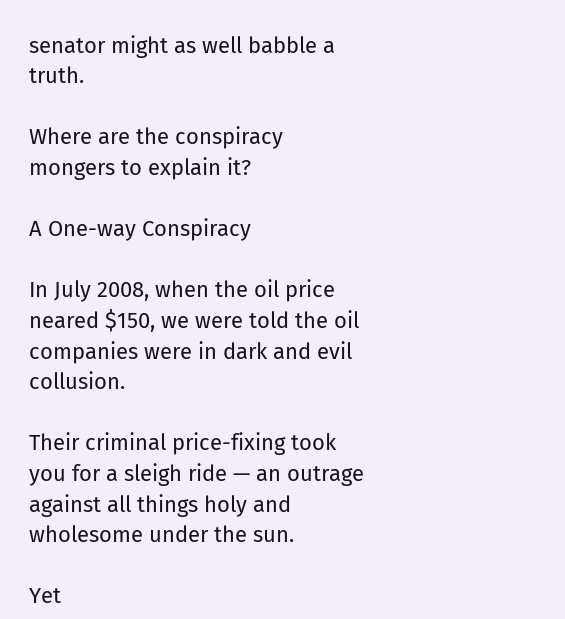senator might as well babble a truth.

Where are the conspiracy mongers to explain it?

A One-way Conspiracy

In July 2008, when the oil price neared $150, we were told the oil companies were in dark and evil collusion.

Their criminal price-fixing took you for a sleigh ride — an outrage against all things holy and wholesome under the sun.

Yet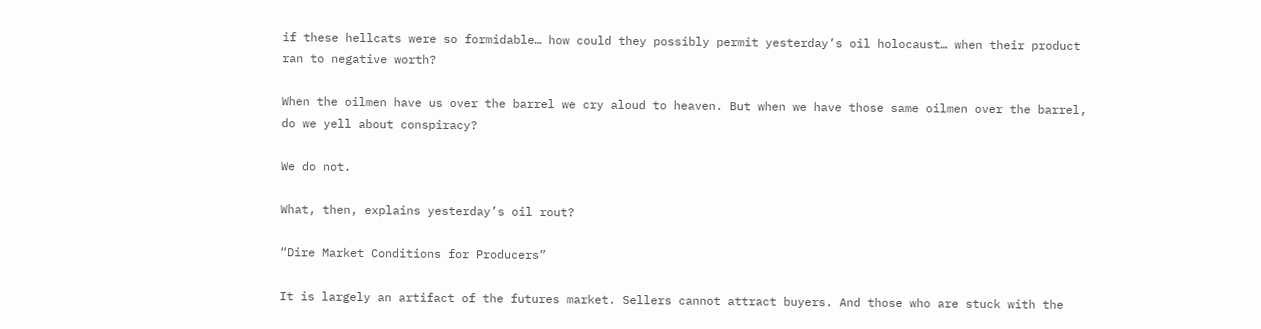if these hellcats were so formidable… how could they possibly permit yesterday’s oil holocaust… when their product ran to negative worth?

When the oilmen have us over the barrel we cry aloud to heaven. But when we have those same oilmen over the barrel, do we yell about conspiracy?

We do not.

What, then, explains yesterday’s oil rout?

“Dire Market Conditions for Producers”

It is largely an artifact of the futures market. Sellers cannot attract buyers. And those who are stuck with the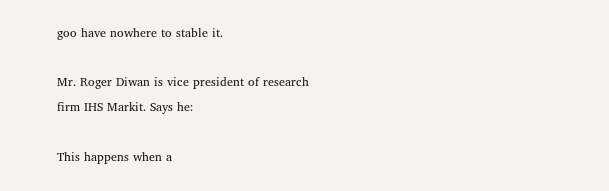goo have nowhere to stable it.

Mr. Roger Diwan is vice president of research firm IHS Markit. Says he:

This happens when a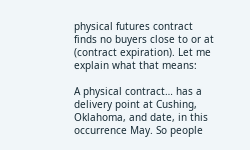physical futures contract finds no buyers close to or at (contract expiration). Let me explain what that means:

A physical contract… has a delivery point at Cushing, Oklahoma, and date, in this occurrence May. So people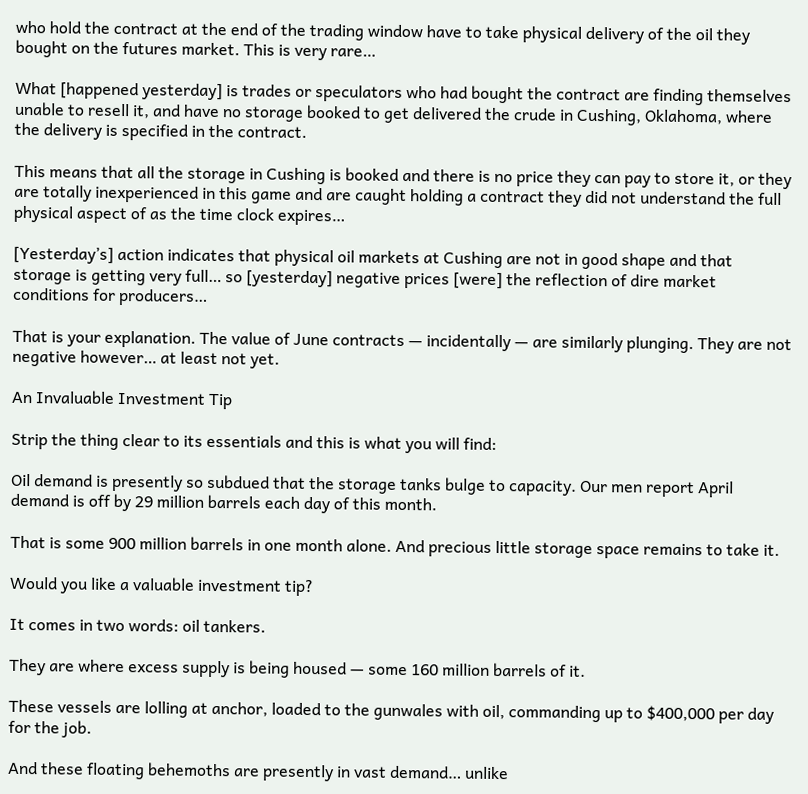who hold the contract at the end of the trading window have to take physical delivery of the oil they bought on the futures market. This is very rare…

What [happened yesterday] is trades or speculators who had bought the contract are finding themselves unable to resell it, and have no storage booked to get delivered the crude in Cushing, Oklahoma, where the delivery is specified in the contract.

This means that all the storage in Cushing is booked and there is no price they can pay to store it, or they are totally inexperienced in this game and are caught holding a contract they did not understand the full physical aspect of as the time clock expires…

[Yesterday’s] action indicates that physical oil markets at Cushing are not in good shape and that storage is getting very full… so [yesterday] negative prices [were] the reflection of dire market conditions for producers…

That is your explanation. The value of June contracts — incidentally — are similarly plunging. They are not negative however… at least not yet.

An Invaluable Investment Tip

Strip the thing clear to its essentials and this is what you will find:

Oil demand is presently so subdued that the storage tanks bulge to capacity. Our men report April demand is off by 29 million barrels each day of this month.

That is some 900 million barrels in one month alone. And precious little storage space remains to take it.

Would you like a valuable investment tip?

It comes in two words: oil tankers.

They are where excess supply is being housed — some 160 million barrels of it.

These vessels are lolling at anchor, loaded to the gunwales with oil, commanding up to $400,000 per day for the job.

And these floating behemoths are presently in vast demand… unlike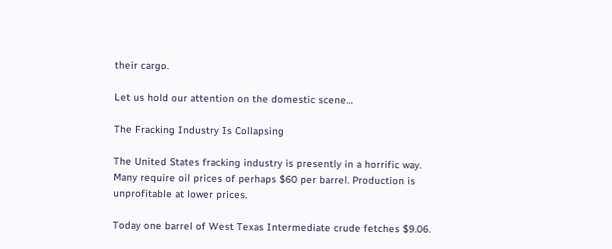their cargo.

Let us hold our attention on the domestic scene…

The Fracking Industry Is Collapsing

The United States fracking industry is presently in a horrific way. Many require oil prices of perhaps $60 per barrel. Production is unprofitable at lower prices.

Today one barrel of West Texas Intermediate crude fetches $9.06.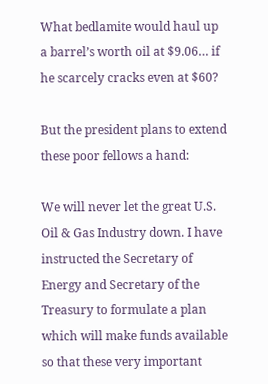What bedlamite would haul up a barrel’s worth oil at $9.06… if he scarcely cracks even at $60?

But the president plans to extend these poor fellows a hand:

We will never let the great U.S. Oil & Gas Industry down. I have instructed the Secretary of Energy and Secretary of the Treasury to formulate a plan which will make funds available so that these very important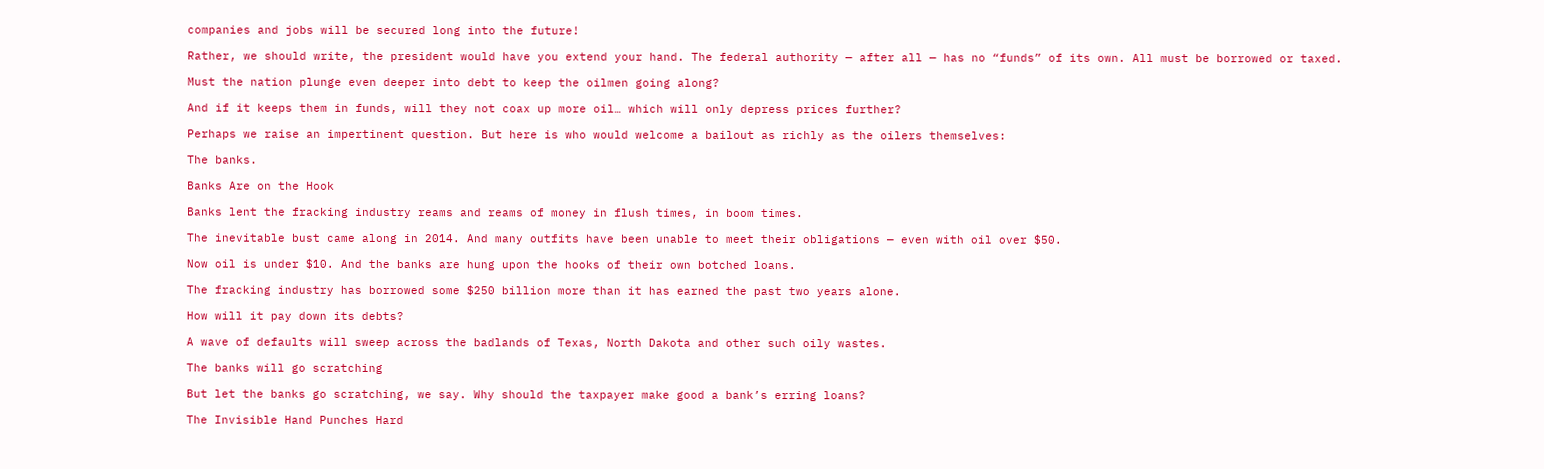companies and jobs will be secured long into the future!

Rather, we should write, the president would have you extend your hand. The federal authority — after all — has no “funds” of its own. All must be borrowed or taxed.

Must the nation plunge even deeper into debt to keep the oilmen going along?

And if it keeps them in funds, will they not coax up more oil… which will only depress prices further?

Perhaps we raise an impertinent question. But here is who would welcome a bailout as richly as the oilers themselves:

The banks.

Banks Are on the Hook

Banks lent the fracking industry reams and reams of money in flush times, in boom times.

The inevitable bust came along in 2014. And many outfits have been unable to meet their obligations — even with oil over $50.

Now oil is under $10. And the banks are hung upon the hooks of their own botched loans.

The fracking industry has borrowed some $250 billion more than it has earned the past two years alone.

How will it pay down its debts?

A wave of defaults will sweep across the badlands of Texas, North Dakota and other such oily wastes.

The banks will go scratching

But let the banks go scratching, we say. Why should the taxpayer make good a bank’s erring loans?

The Invisible Hand Punches Hard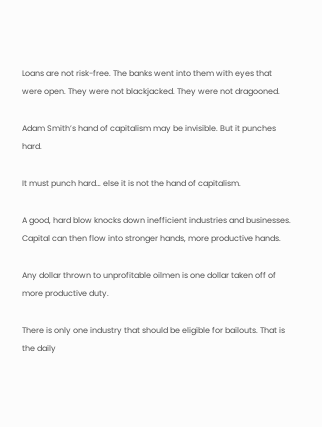Loans are not risk-free. The banks went into them with eyes that were open. They were not blackjacked. They were not dragooned.

Adam Smith’s hand of capitalism may be invisible. But it punches hard.

It must punch hard… else it is not the hand of capitalism.

A good, hard blow knocks down inefficient industries and businesses. Capital can then flow into stronger hands, more productive hands.

Any dollar thrown to unprofitable oilmen is one dollar taken off of more productive duty.

There is only one industry that should be eligible for bailouts. That is the daily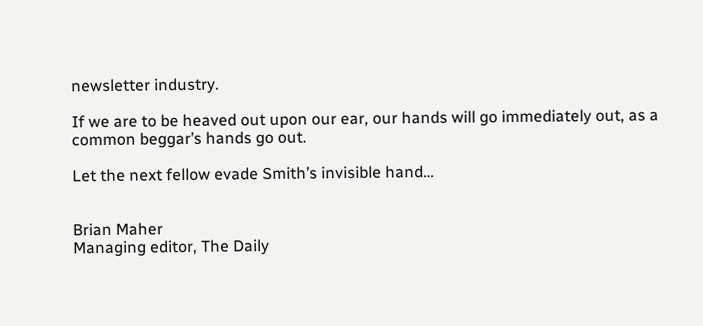newsletter industry.

If we are to be heaved out upon our ear, our hands will go immediately out, as a common beggar’s hands go out.

Let the next fellow evade Smith’s invisible hand…


Brian Maher
Managing editor, The Daily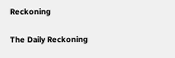Reckoning

The Daily Reckoning